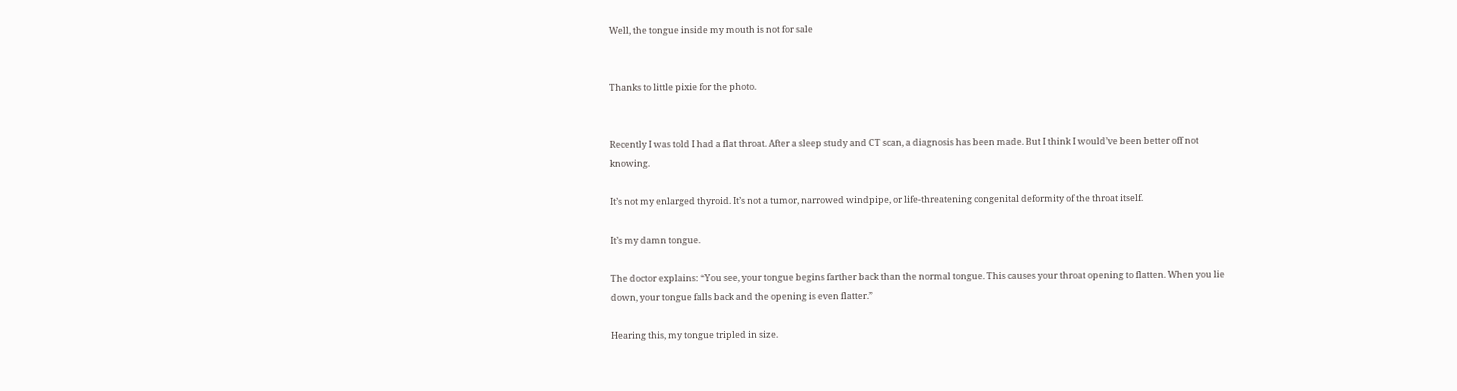Well, the tongue inside my mouth is not for sale


Thanks to little pixie for the photo.


Recently I was told I had a flat throat. After a sleep study and CT scan, a diagnosis has been made. But I think I would’ve been better off not knowing.

It’s not my enlarged thyroid. It’s not a tumor, narrowed windpipe, or life-threatening congenital deformity of the throat itself.

It’s my damn tongue.

The doctor explains: “You see, your tongue begins farther back than the normal tongue. This causes your throat opening to flatten. When you lie down, your tongue falls back and the opening is even flatter.”

Hearing this, my tongue tripled in size.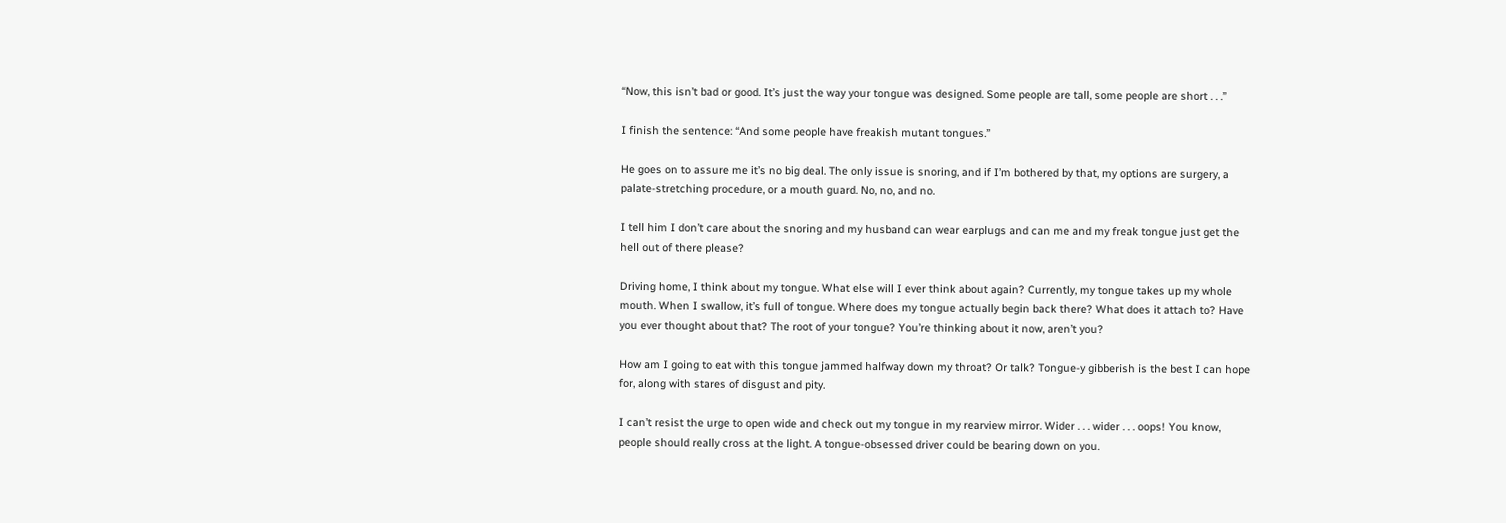“Now, this isn’t bad or good. It’s just the way your tongue was designed. Some people are tall, some people are short . . .”

I finish the sentence: “And some people have freakish mutant tongues.”

He goes on to assure me it’s no big deal. The only issue is snoring, and if I’m bothered by that, my options are surgery, a palate-stretching procedure, or a mouth guard. No, no, and no.

I tell him I don’t care about the snoring and my husband can wear earplugs and can me and my freak tongue just get the hell out of there please?

Driving home, I think about my tongue. What else will I ever think about again? Currently, my tongue takes up my whole mouth. When I swallow, it’s full of tongue. Where does my tongue actually begin back there? What does it attach to? Have you ever thought about that? The root of your tongue? You’re thinking about it now, aren’t you?

How am I going to eat with this tongue jammed halfway down my throat? Or talk? Tongue-y gibberish is the best I can hope for, along with stares of disgust and pity.

I can’t resist the urge to open wide and check out my tongue in my rearview mirror. Wider . . . wider . . . oops! You know, people should really cross at the light. A tongue-obsessed driver could be bearing down on you.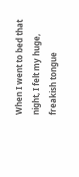When I went to bed that night, I felt my huge, freakish tongue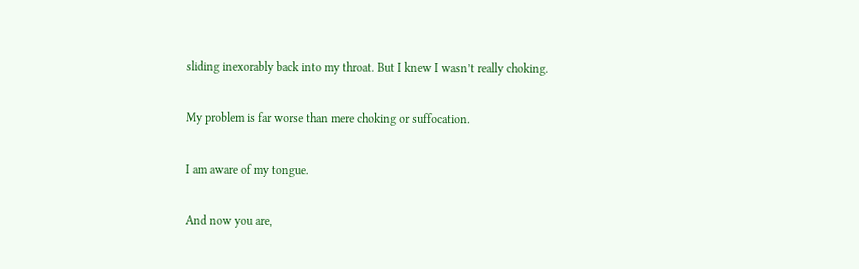sliding inexorably back into my throat. But I knew I wasn’t really choking.

My problem is far worse than mere choking or suffocation.

I am aware of my tongue.

And now you are,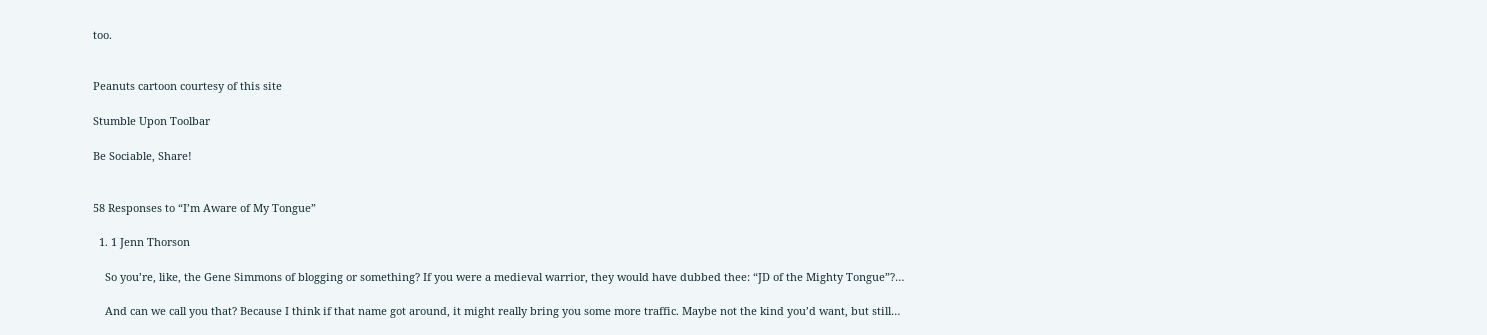too.


Peanuts cartoon courtesy of this site

Stumble Upon Toolbar

Be Sociable, Share!


58 Responses to “I’m Aware of My Tongue”

  1. 1 Jenn Thorson

    So you’re, like, the Gene Simmons of blogging or something? If you were a medieval warrior, they would have dubbed thee: “JD of the Mighty Tongue”?…

    And can we call you that? Because I think if that name got around, it might really bring you some more traffic. Maybe not the kind you’d want, but still…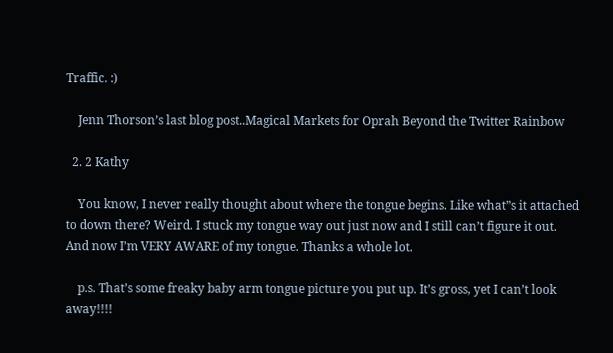Traffic. :)

    Jenn Thorson’s last blog post..Magical Markets for Oprah Beyond the Twitter Rainbow

  2. 2 Kathy

    You know, I never really thought about where the tongue begins. Like what”s it attached to down there? Weird. I stuck my tongue way out just now and I still can’t figure it out. And now I’m VERY AWARE of my tongue. Thanks a whole lot.

    p.s. That’s some freaky baby arm tongue picture you put up. It’s gross, yet I can’t look away!!!!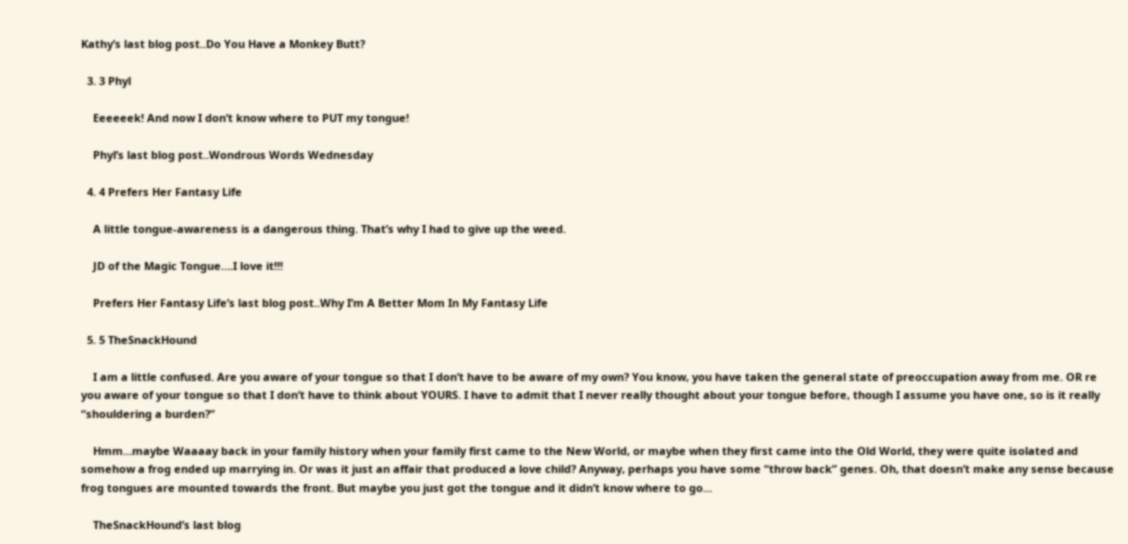Kathy’s last blog post..Do You Have a Monkey Butt?

  3. 3 Phyl

    Eeeeeek! And now I don’t know where to PUT my tongue!

    Phyl’s last blog post..Wondrous Words Wednesday

  4. 4 Prefers Her Fantasy Life

    A little tongue-awareness is a dangerous thing. That’s why I had to give up the weed.

    JD of the Magic Tongue….I love it!!!

    Prefers Her Fantasy Life’s last blog post..Why I’m A Better Mom In My Fantasy Life

  5. 5 TheSnackHound

    I am a little confused. Are you aware of your tongue so that I don’t have to be aware of my own? You know, you have taken the general state of preoccupation away from me. OR re you aware of your tongue so that I don’t have to think about YOURS. I have to admit that I never really thought about your tongue before, though I assume you have one, so is it really “shouldering a burden?”

    Hmm…maybe Waaaay back in your family history when your family first came to the New World, or maybe when they first came into the Old World, they were quite isolated and somehow a frog ended up marrying in. Or was it just an affair that produced a love child? Anyway, perhaps you have some “throw back” genes. Oh, that doesn’t make any sense because frog tongues are mounted towards the front. But maybe you just got the tongue and it didn’t know where to go…

    TheSnackHound’s last blog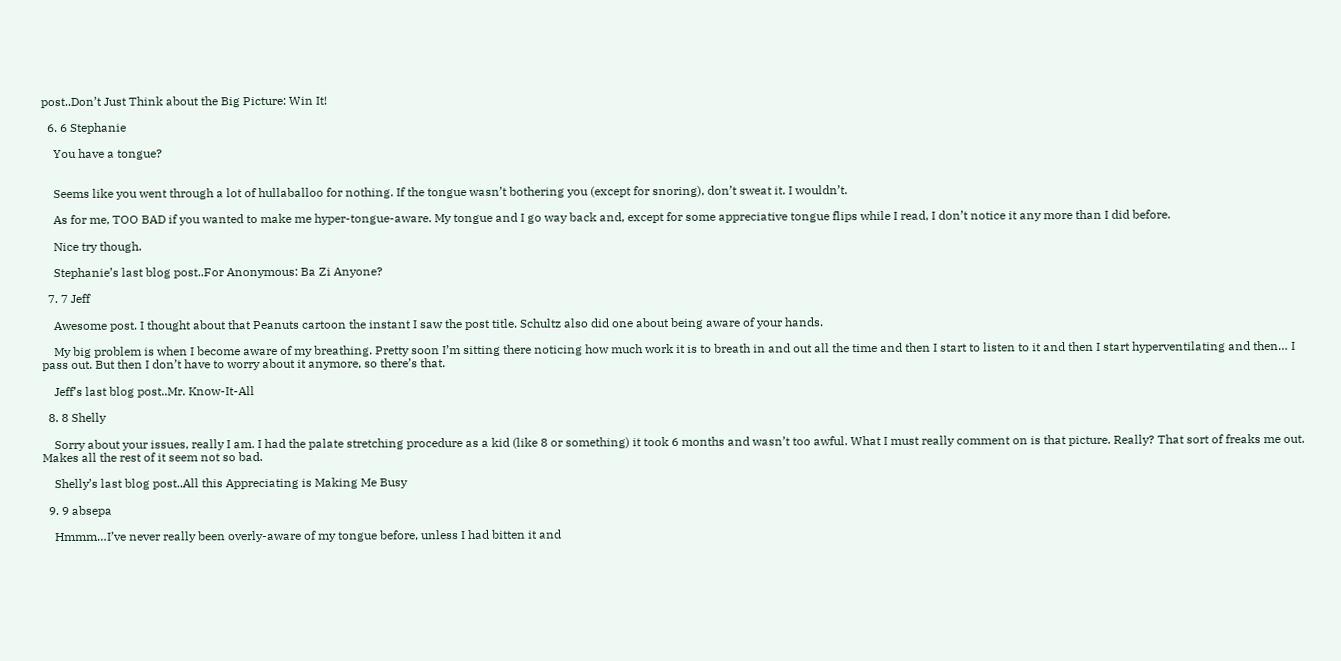post..Don’t Just Think about the Big Picture: Win It!

  6. 6 Stephanie

    You have a tongue?


    Seems like you went through a lot of hullaballoo for nothing. If the tongue wasn’t bothering you (except for snoring), don’t sweat it. I wouldn’t.

    As for me, TOO BAD if you wanted to make me hyper-tongue-aware. My tongue and I go way back and, except for some appreciative tongue flips while I read, I don’t notice it any more than I did before.

    Nice try though.

    Stephanie’s last blog post..For Anonymous: Ba Zi Anyone?

  7. 7 Jeff

    Awesome post. I thought about that Peanuts cartoon the instant I saw the post title. Schultz also did one about being aware of your hands.

    My big problem is when I become aware of my breathing. Pretty soon I’m sitting there noticing how much work it is to breath in and out all the time and then I start to listen to it and then I start hyperventilating and then… I pass out. But then I don’t have to worry about it anymore, so there’s that.

    Jeff’s last blog post..Mr. Know-It-All

  8. 8 Shelly

    Sorry about your issues, really I am. I had the palate stretching procedure as a kid (like 8 or something) it took 6 months and wasn’t too awful. What I must really comment on is that picture. Really? That sort of freaks me out. Makes all the rest of it seem not so bad.

    Shelly’s last blog post..All this Appreciating is Making Me Busy

  9. 9 absepa

    Hmmm…I’ve never really been overly-aware of my tongue before, unless I had bitten it and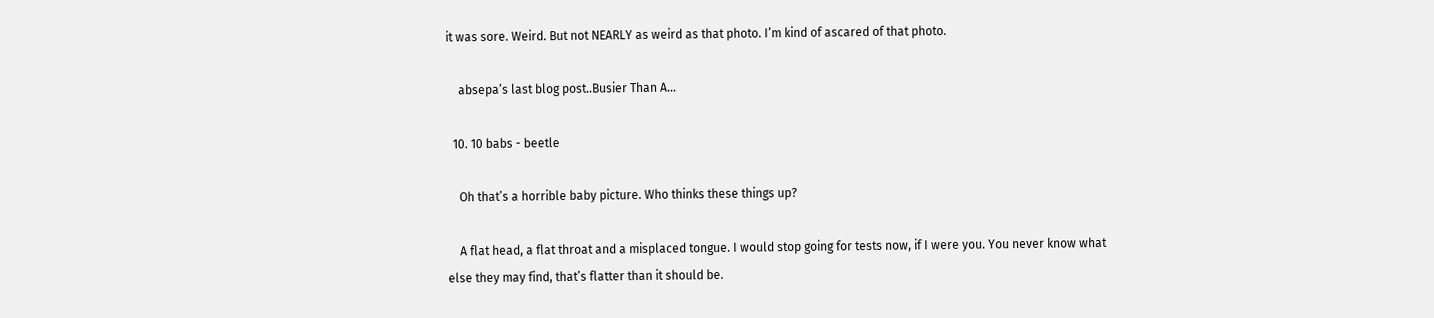it was sore. Weird. But not NEARLY as weird as that photo. I’m kind of ascared of that photo.

    absepa’s last blog post..Busier Than A…

  10. 10 babs - beetle

    Oh that’s a horrible baby picture. Who thinks these things up?

    A flat head, a flat throat and a misplaced tongue. I would stop going for tests now, if I were you. You never know what else they may find, that’s flatter than it should be.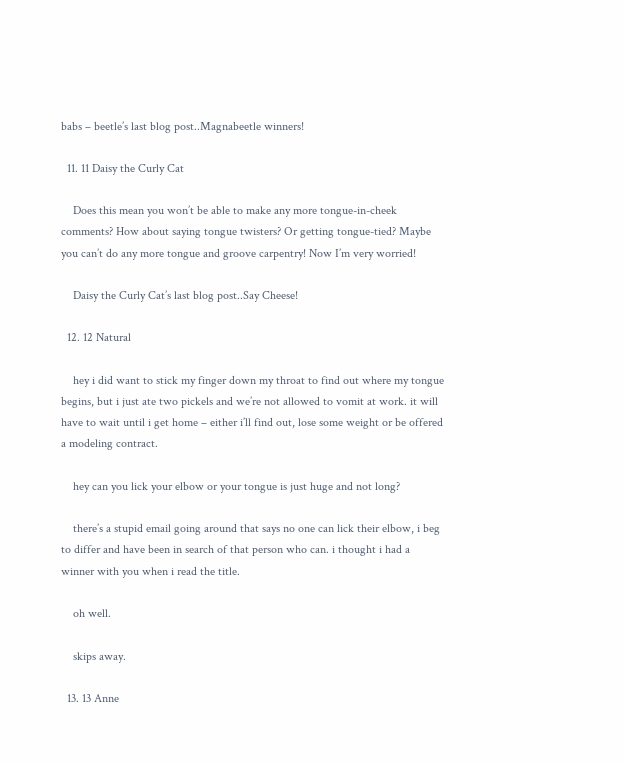babs – beetle’s last blog post..Magnabeetle winners!

  11. 11 Daisy the Curly Cat

    Does this mean you won’t be able to make any more tongue-in-cheek comments? How about saying tongue twisters? Or getting tongue-tied? Maybe you can’t do any more tongue and groove carpentry! Now I’m very worried!

    Daisy the Curly Cat’s last blog post..Say Cheese!

  12. 12 Natural

    hey i did want to stick my finger down my throat to find out where my tongue begins, but i just ate two pickels and we’re not allowed to vomit at work. it will have to wait until i get home – either i’ll find out, lose some weight or be offered a modeling contract.

    hey can you lick your elbow or your tongue is just huge and not long?

    there’s a stupid email going around that says no one can lick their elbow, i beg to differ and have been in search of that person who can. i thought i had a winner with you when i read the title.

    oh well.

    skips away.

  13. 13 Anne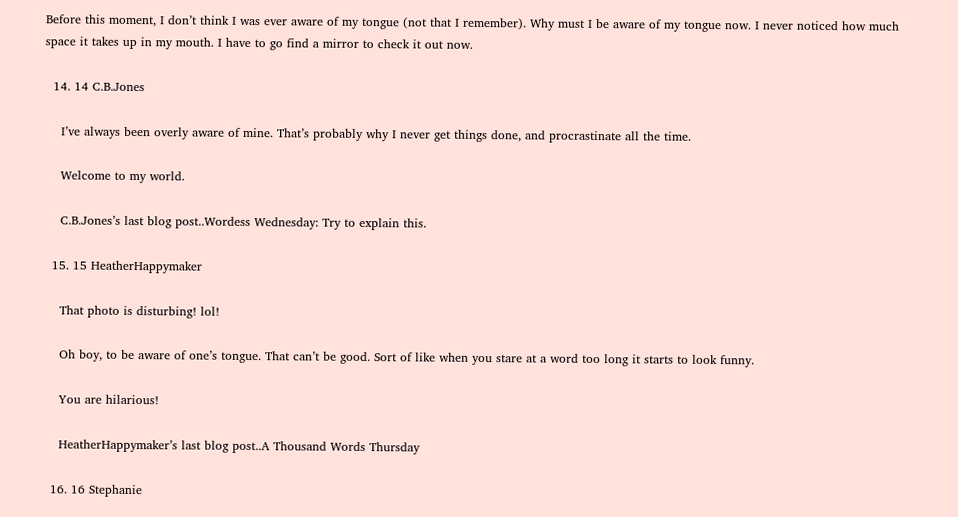Before this moment, I don’t think I was ever aware of my tongue (not that I remember). Why must I be aware of my tongue now. I never noticed how much space it takes up in my mouth. I have to go find a mirror to check it out now.

  14. 14 C.B.Jones

    I’ve always been overly aware of mine. That’s probably why I never get things done, and procrastinate all the time.

    Welcome to my world.

    C.B.Jones’s last blog post..Wordess Wednesday: Try to explain this.

  15. 15 HeatherHappymaker

    That photo is disturbing! lol!

    Oh boy, to be aware of one’s tongue. That can’t be good. Sort of like when you stare at a word too long it starts to look funny.

    You are hilarious!

    HeatherHappymaker’s last blog post..A Thousand Words Thursday

  16. 16 Stephanie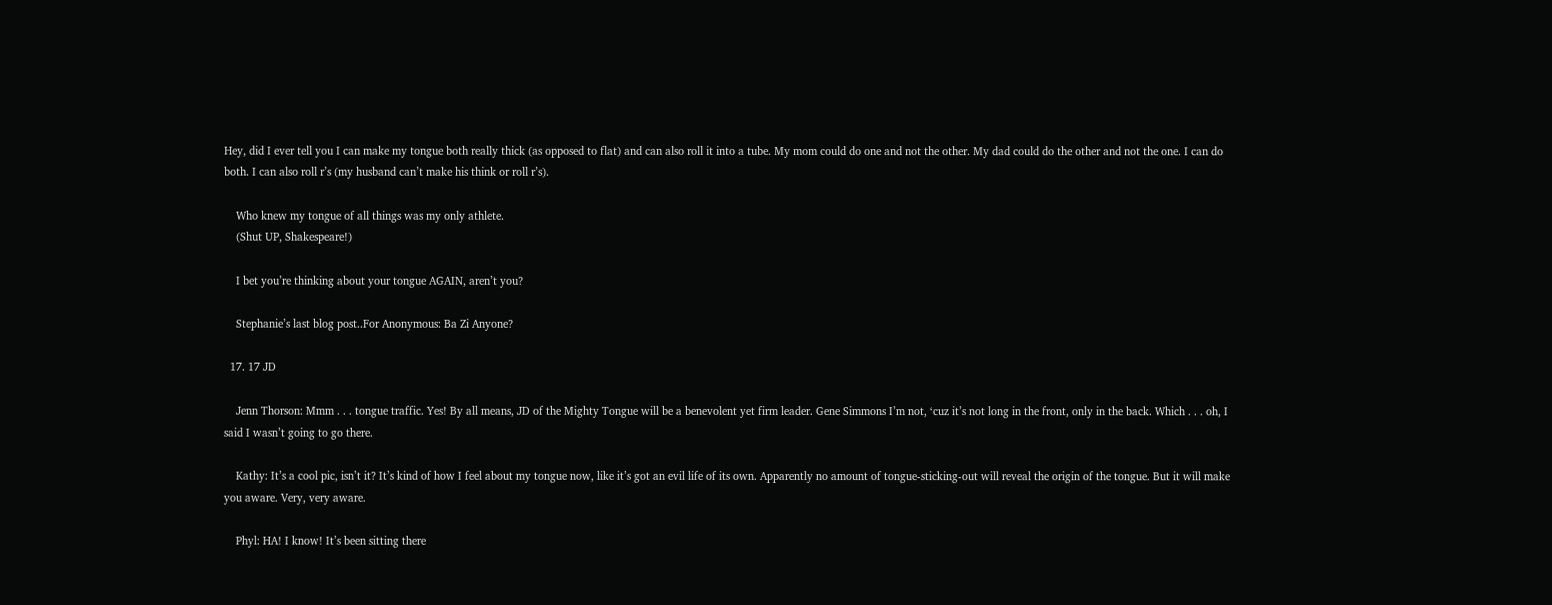Hey, did I ever tell you I can make my tongue both really thick (as opposed to flat) and can also roll it into a tube. My mom could do one and not the other. My dad could do the other and not the one. I can do both. I can also roll r’s (my husband can’t make his think or roll r’s).

    Who knew my tongue of all things was my only athlete.
    (Shut UP, Shakespeare!)

    I bet you’re thinking about your tongue AGAIN, aren’t you?

    Stephanie’s last blog post..For Anonymous: Ba Zi Anyone?

  17. 17 JD

    Jenn Thorson: Mmm . . . tongue traffic. Yes! By all means, JD of the Mighty Tongue will be a benevolent yet firm leader. Gene Simmons I’m not, ‘cuz it’s not long in the front, only in the back. Which . . . oh, I said I wasn’t going to go there.

    Kathy: It’s a cool pic, isn’t it? It’s kind of how I feel about my tongue now, like it’s got an evil life of its own. Apparently no amount of tongue-sticking-out will reveal the origin of the tongue. But it will make you aware. Very, very aware.

    Phyl: HA! I know! It’s been sitting there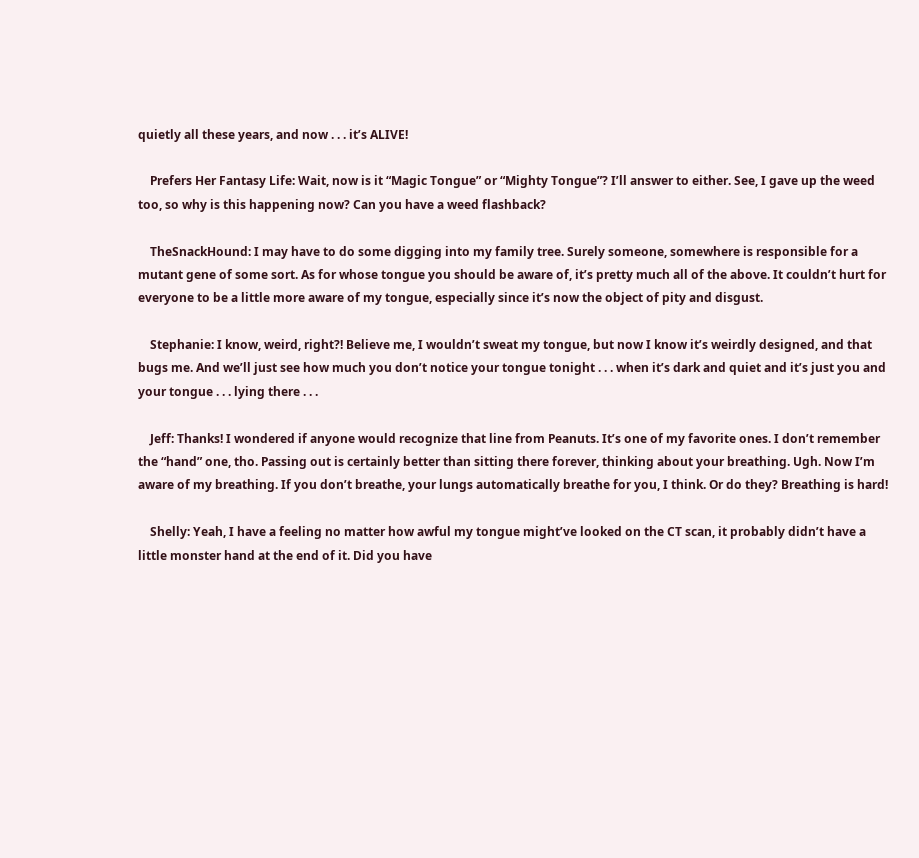quietly all these years, and now . . . it’s ALIVE!

    Prefers Her Fantasy Life: Wait, now is it “Magic Tongue” or “Mighty Tongue”? I’ll answer to either. See, I gave up the weed too, so why is this happening now? Can you have a weed flashback?

    TheSnackHound: I may have to do some digging into my family tree. Surely someone, somewhere is responsible for a mutant gene of some sort. As for whose tongue you should be aware of, it’s pretty much all of the above. It couldn’t hurt for everyone to be a little more aware of my tongue, especially since it’s now the object of pity and disgust.

    Stephanie: I know, weird, right?! Believe me, I wouldn’t sweat my tongue, but now I know it’s weirdly designed, and that bugs me. And we’ll just see how much you don’t notice your tongue tonight . . . when it’s dark and quiet and it’s just you and your tongue . . . lying there . . .

    Jeff: Thanks! I wondered if anyone would recognize that line from Peanuts. It’s one of my favorite ones. I don’t remember the “hand” one, tho. Passing out is certainly better than sitting there forever, thinking about your breathing. Ugh. Now I’m aware of my breathing. If you don’t breathe, your lungs automatically breathe for you, I think. Or do they? Breathing is hard!

    Shelly: Yeah, I have a feeling no matter how awful my tongue might’ve looked on the CT scan, it probably didn’t have a little monster hand at the end of it. Did you have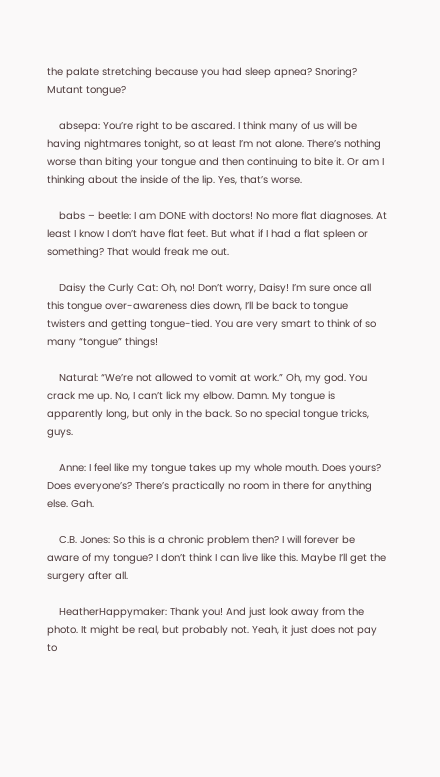the palate stretching because you had sleep apnea? Snoring? Mutant tongue?

    absepa: You’re right to be ascared. I think many of us will be having nightmares tonight, so at least I’m not alone. There’s nothing worse than biting your tongue and then continuing to bite it. Or am I thinking about the inside of the lip. Yes, that’s worse.

    babs – beetle: I am DONE with doctors! No more flat diagnoses. At least I know I don’t have flat feet. But what if I had a flat spleen or something? That would freak me out.

    Daisy the Curly Cat: Oh, no! Don’t worry, Daisy! I’m sure once all this tongue over-awareness dies down, I’ll be back to tongue twisters and getting tongue-tied. You are very smart to think of so many “tongue” things!

    Natural: “We’re not allowed to vomit at work.” Oh, my god. You crack me up. No, I can’t lick my elbow. Damn. My tongue is apparently long, but only in the back. So no special tongue tricks, guys.

    Anne: I feel like my tongue takes up my whole mouth. Does yours? Does everyone’s? There’s practically no room in there for anything else. Gah.

    C.B. Jones: So this is a chronic problem then? I will forever be aware of my tongue? I don’t think I can live like this. Maybe I’ll get the surgery after all.

    HeatherHappymaker: Thank you! And just look away from the photo. It might be real, but probably not. Yeah, it just does not pay to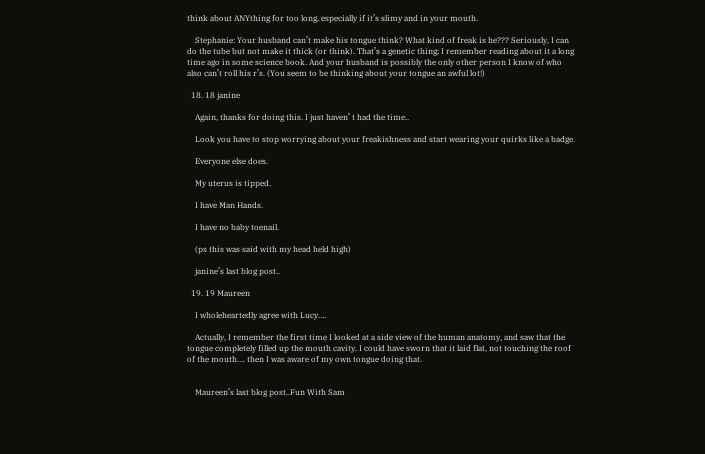think about ANYthing for too long, especially if it’s slimy and in your mouth.

    Stephanie: Your husband can’t make his tongue think? What kind of freak is he??? Seriously, I can do the tube but not make it thick (or think). That’s a genetic thing; I remember reading about it a long time ago in some science book. And your husband is possibly the only other person I know of who also can’t roll his r’s. (You seem to be thinking about your tongue an awful lot!)

  18. 18 janine

    Again, thanks for doing this. I just haven’ t had the time..

    Look you have to stop worrying about your freakishness and start wearing your quirks like a badge.

    Everyone else does.

    My uterus is tipped.

    I have Man Hands.

    I have no baby toenail.

    (ps this was said with my head held high)

    janine’s last blog post..

  19. 19 Maureen

    I wholeheartedly agree with Lucy….

    Actually, I remember the first time I looked at a side view of the human anatomy, and saw that the tongue completely filled up the mouth cavity. I could have sworn that it laid flat, not touching the roof of the mouth…. then I was aware of my own tongue doing that.


    Maureen’s last blog post..Fun With Sam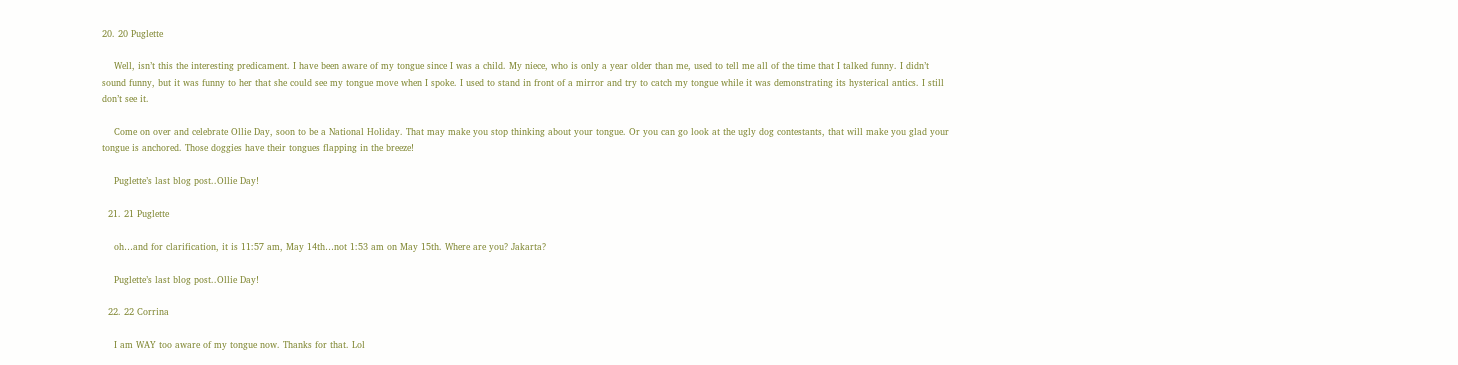20. 20 Puglette

    Well, isn’t this the interesting predicament. I have been aware of my tongue since I was a child. My niece, who is only a year older than me, used to tell me all of the time that I talked funny. I didn’t sound funny, but it was funny to her that she could see my tongue move when I spoke. I used to stand in front of a mirror and try to catch my tongue while it was demonstrating its hysterical antics. I still don’t see it.

    Come on over and celebrate Ollie Day, soon to be a National Holiday. That may make you stop thinking about your tongue. Or you can go look at the ugly dog contestants, that will make you glad your tongue is anchored. Those doggies have their tongues flapping in the breeze!

    Puglette’s last blog post..Ollie Day!

  21. 21 Puglette

    oh…and for clarification, it is 11:57 am, May 14th…not 1:53 am on May 15th. Where are you? Jakarta?

    Puglette’s last blog post..Ollie Day!

  22. 22 Corrina

    I am WAY too aware of my tongue now. Thanks for that. Lol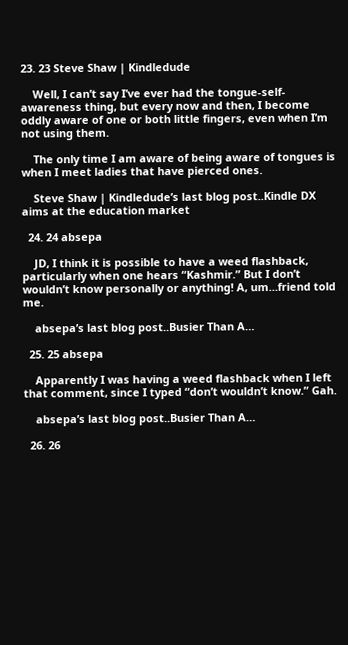23. 23 Steve Shaw | Kindledude

    Well, I can’t say I’ve ever had the tongue-self-awareness thing, but every now and then, I become oddly aware of one or both little fingers, even when I’m not using them.

    The only time I am aware of being aware of tongues is when I meet ladies that have pierced ones.

    Steve Shaw | Kindledude’s last blog post..Kindle DX aims at the education market

  24. 24 absepa

    JD, I think it is possible to have a weed flashback, particularly when one hears “Kashmir.” But I don’t wouldn’t know personally or anything! A, um…friend told me.

    absepa’s last blog post..Busier Than A…

  25. 25 absepa

    Apparently I was having a weed flashback when I left that comment, since I typed “don’t wouldn’t know.” Gah.

    absepa’s last blog post..Busier Than A…

  26. 26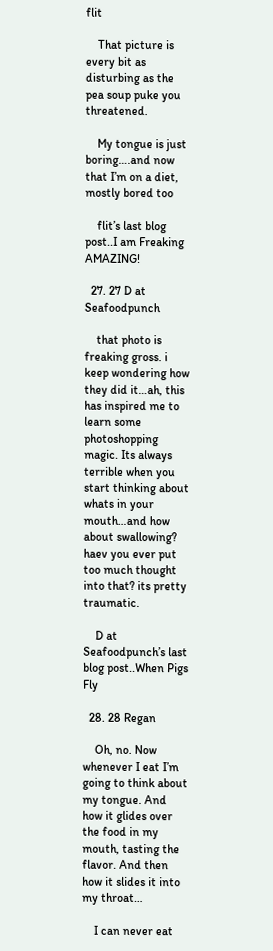flit

    That picture is every bit as disturbing as the pea soup puke you threatened.

    My tongue is just boring….and now that I’m on a diet, mostly bored too

    flit’s last blog post..I am Freaking AMAZING!

  27. 27 D at Seafoodpunch

    that photo is freaking gross. i keep wondering how they did it…ah, this has inspired me to learn some photoshopping magic. Its always terrible when you start thinking about whats in your mouth…and how about swallowing? haev you ever put too much thought into that? its pretty traumatic.

    D at Seafoodpunch’s last blog post..When Pigs Fly

  28. 28 Regan

    Oh, no. Now whenever I eat I’m going to think about my tongue. And how it glides over the food in my mouth, tasting the flavor. And then how it slides it into my throat…

    I can never eat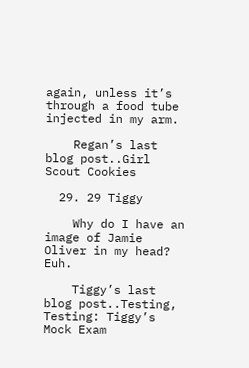again, unless it’s through a food tube injected in my arm.

    Regan’s last blog post..Girl Scout Cookies

  29. 29 Tiggy

    Why do I have an image of Jamie Oliver in my head? Euh.

    Tiggy’s last blog post..Testing, Testing: Tiggy’s Mock Exam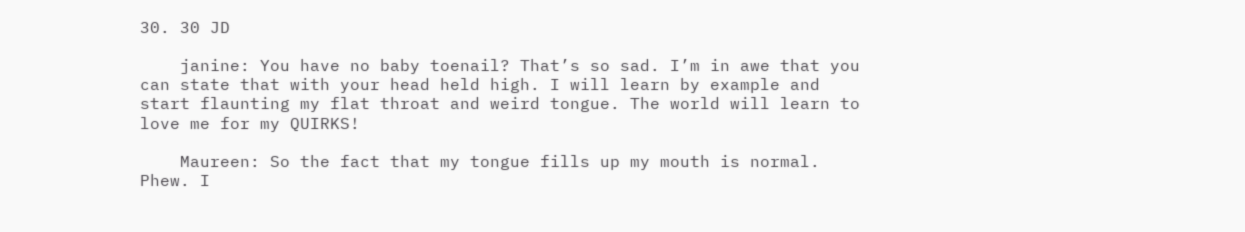30. 30 JD

    janine: You have no baby toenail? That’s so sad. I’m in awe that you can state that with your head held high. I will learn by example and start flaunting my flat throat and weird tongue. The world will learn to love me for my QUIRKS!

    Maureen: So the fact that my tongue fills up my mouth is normal. Phew. I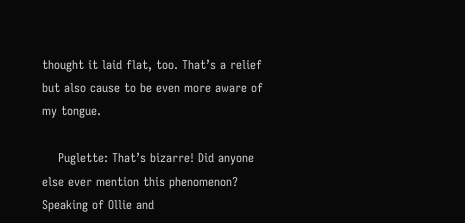thought it laid flat, too. That’s a relief but also cause to be even more aware of my tongue.

    Puglette: That’s bizarre! Did anyone else ever mention this phenomenon? Speaking of Ollie and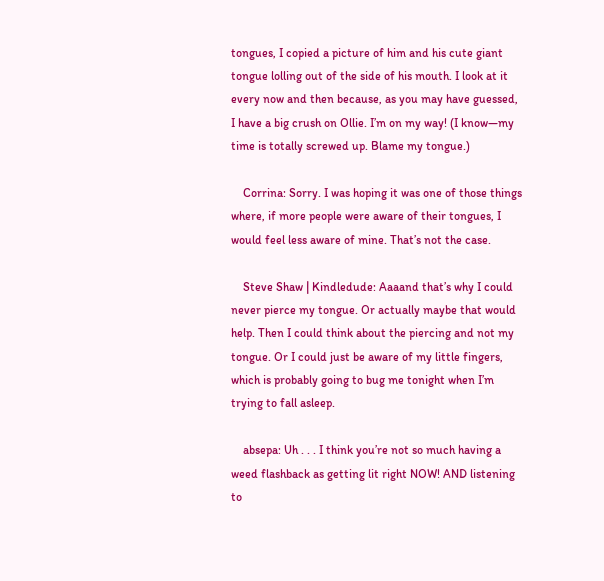tongues, I copied a picture of him and his cute giant tongue lolling out of the side of his mouth. I look at it every now and then because, as you may have guessed, I have a big crush on Ollie. I’m on my way! (I know—my time is totally screwed up. Blame my tongue.)

    Corrina: Sorry. I was hoping it was one of those things where, if more people were aware of their tongues, I would feel less aware of mine. That’s not the case.

    Steve Shaw | Kindledude: Aaaand that’s why I could never pierce my tongue. Or actually maybe that would help. Then I could think about the piercing and not my tongue. Or I could just be aware of my little fingers, which is probably going to bug me tonight when I’m trying to fall asleep.

    absepa: Uh . . . I think you’re not so much having a weed flashback as getting lit right NOW! AND listening to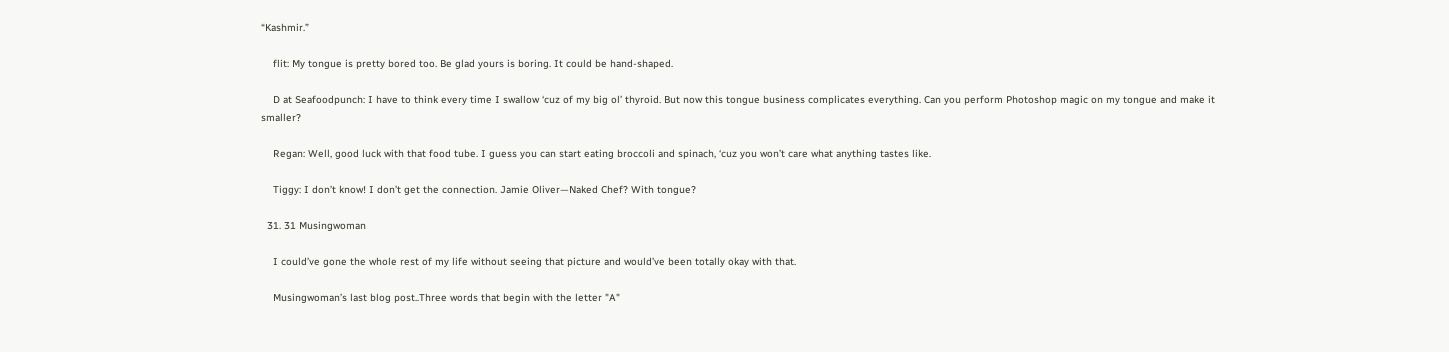“Kashmir.”

    flit: My tongue is pretty bored too. Be glad yours is boring. It could be hand-shaped.

    D at Seafoodpunch: I have to think every time I swallow ‘cuz of my big ol’ thyroid. But now this tongue business complicates everything. Can you perform Photoshop magic on my tongue and make it smaller?

    Regan: Well, good luck with that food tube. I guess you can start eating broccoli and spinach, ‘cuz you won’t care what anything tastes like.

    Tiggy: I don’t know! I don’t get the connection. Jamie Oliver—Naked Chef? With tongue?

  31. 31 Musingwoman

    I could’ve gone the whole rest of my life without seeing that picture and would’ve been totally okay with that.

    Musingwoman’s last blog post..Three words that begin with the letter "A"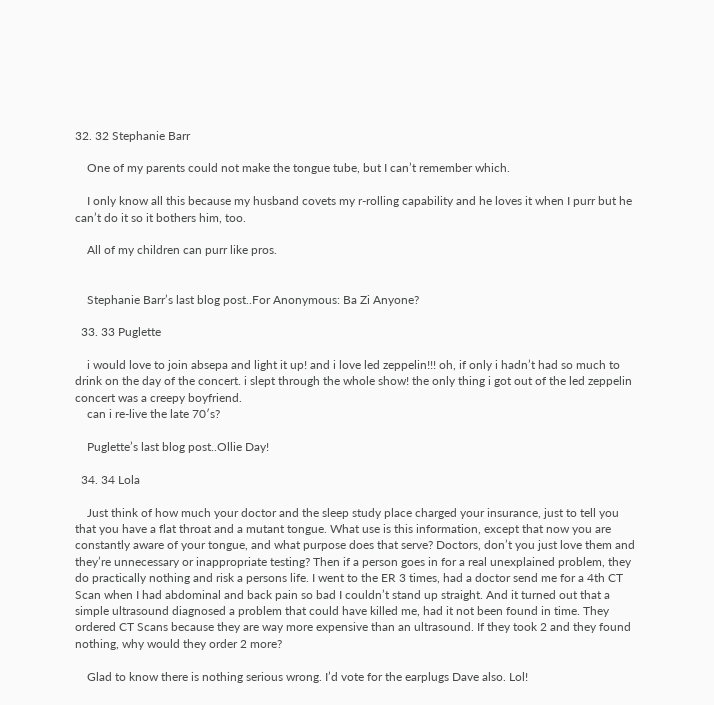32. 32 Stephanie Barr

    One of my parents could not make the tongue tube, but I can’t remember which.

    I only know all this because my husband covets my r-rolling capability and he loves it when I purr but he can’t do it so it bothers him, too.

    All of my children can purr like pros.


    Stephanie Barr’s last blog post..For Anonymous: Ba Zi Anyone?

  33. 33 Puglette

    i would love to join absepa and light it up! and i love led zeppelin!!! oh, if only i hadn’t had so much to drink on the day of the concert. i slept through the whole show! the only thing i got out of the led zeppelin concert was a creepy boyfriend.
    can i re-live the late 70′s?

    Puglette’s last blog post..Ollie Day!

  34. 34 Lola

    Just think of how much your doctor and the sleep study place charged your insurance, just to tell you that you have a flat throat and a mutant tongue. What use is this information, except that now you are constantly aware of your tongue, and what purpose does that serve? Doctors, don’t you just love them and they’re unnecessary or inappropriate testing? Then if a person goes in for a real unexplained problem, they do practically nothing and risk a persons life. I went to the ER 3 times, had a doctor send me for a 4th CT Scan when I had abdominal and back pain so bad I couldn’t stand up straight. And it turned out that a simple ultrasound diagnosed a problem that could have killed me, had it not been found in time. They ordered CT Scans because they are way more expensive than an ultrasound. If they took 2 and they found nothing, why would they order 2 more?

    Glad to know there is nothing serious wrong. I’d vote for the earplugs Dave also. Lol!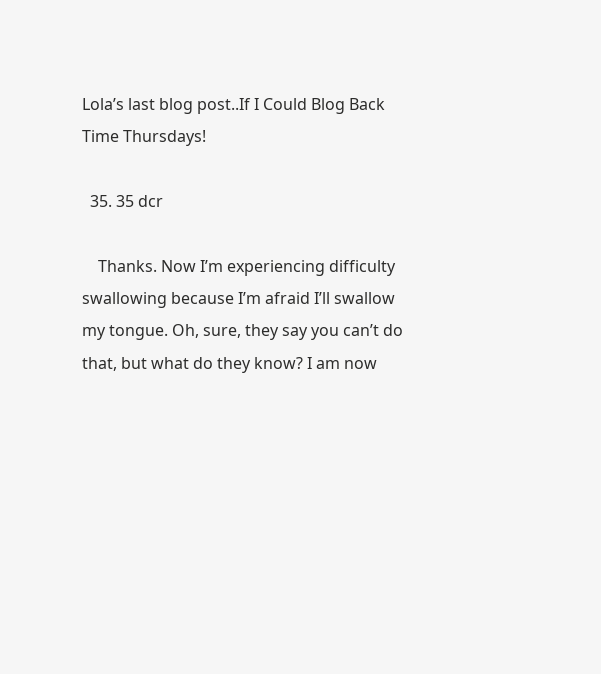Lola’s last blog post..If I Could Blog Back Time Thursdays!

  35. 35 dcr

    Thanks. Now I’m experiencing difficulty swallowing because I’m afraid I’ll swallow my tongue. Oh, sure, they say you can’t do that, but what do they know? I am now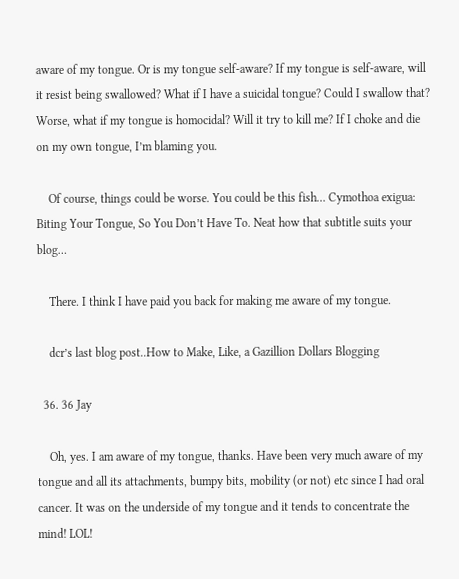aware of my tongue. Or is my tongue self-aware? If my tongue is self-aware, will it resist being swallowed? What if I have a suicidal tongue? Could I swallow that? Worse, what if my tongue is homocidal? Will it try to kill me? If I choke and die on my own tongue, I’m blaming you.

    Of course, things could be worse. You could be this fish… Cymothoa exigua: Biting Your Tongue, So You Don’t Have To. Neat how that subtitle suits your blog…

    There. I think I have paid you back for making me aware of my tongue.

    dcr’s last blog post..How to Make, Like, a Gazillion Dollars Blogging

  36. 36 Jay

    Oh, yes. I am aware of my tongue, thanks. Have been very much aware of my tongue and all its attachments, bumpy bits, mobility (or not) etc since I had oral cancer. It was on the underside of my tongue and it tends to concentrate the mind! LOL!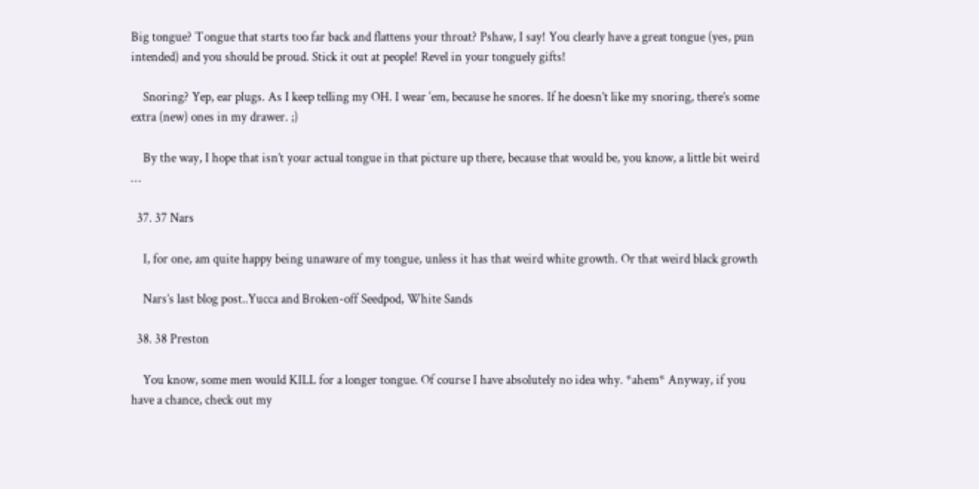Big tongue? Tongue that starts too far back and flattens your throat? Pshaw, I say! You clearly have a great tongue (yes, pun intended) and you should be proud. Stick it out at people! Revel in your tonguely gifts!

    Snoring? Yep, ear plugs. As I keep telling my OH. I wear ‘em, because he snores. If he doesn’t like my snoring, there’s some extra (new) ones in my drawer. ;)

    By the way, I hope that isn’t your actual tongue in that picture up there, because that would be, you know, a little bit weird …

  37. 37 Nars

    I, for one, am quite happy being unaware of my tongue, unless it has that weird white growth. Or that weird black growth

    Nars’s last blog post..Yucca and Broken-off Seedpod, White Sands

  38. 38 Preston

    You know, some men would KILL for a longer tongue. Of course I have absolutely no idea why. *ahem* Anyway, if you have a chance, check out my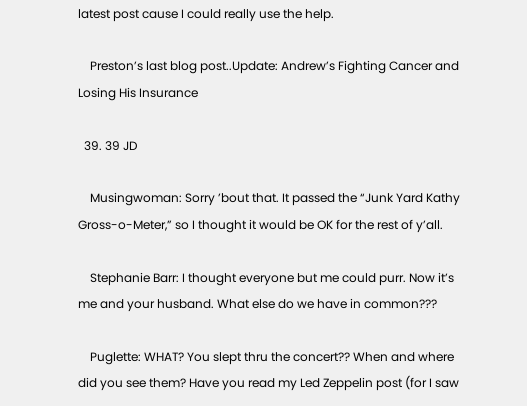latest post cause I could really use the help.

    Preston’s last blog post..Update: Andrew’s Fighting Cancer and Losing His Insurance

  39. 39 JD

    Musingwoman: Sorry ’bout that. It passed the “Junk Yard Kathy Gross-o-Meter,” so I thought it would be OK for the rest of y’all.

    Stephanie Barr: I thought everyone but me could purr. Now it’s me and your husband. What else do we have in common???

    Puglette: WHAT? You slept thru the concert?? When and where did you see them? Have you read my Led Zeppelin post (for I saw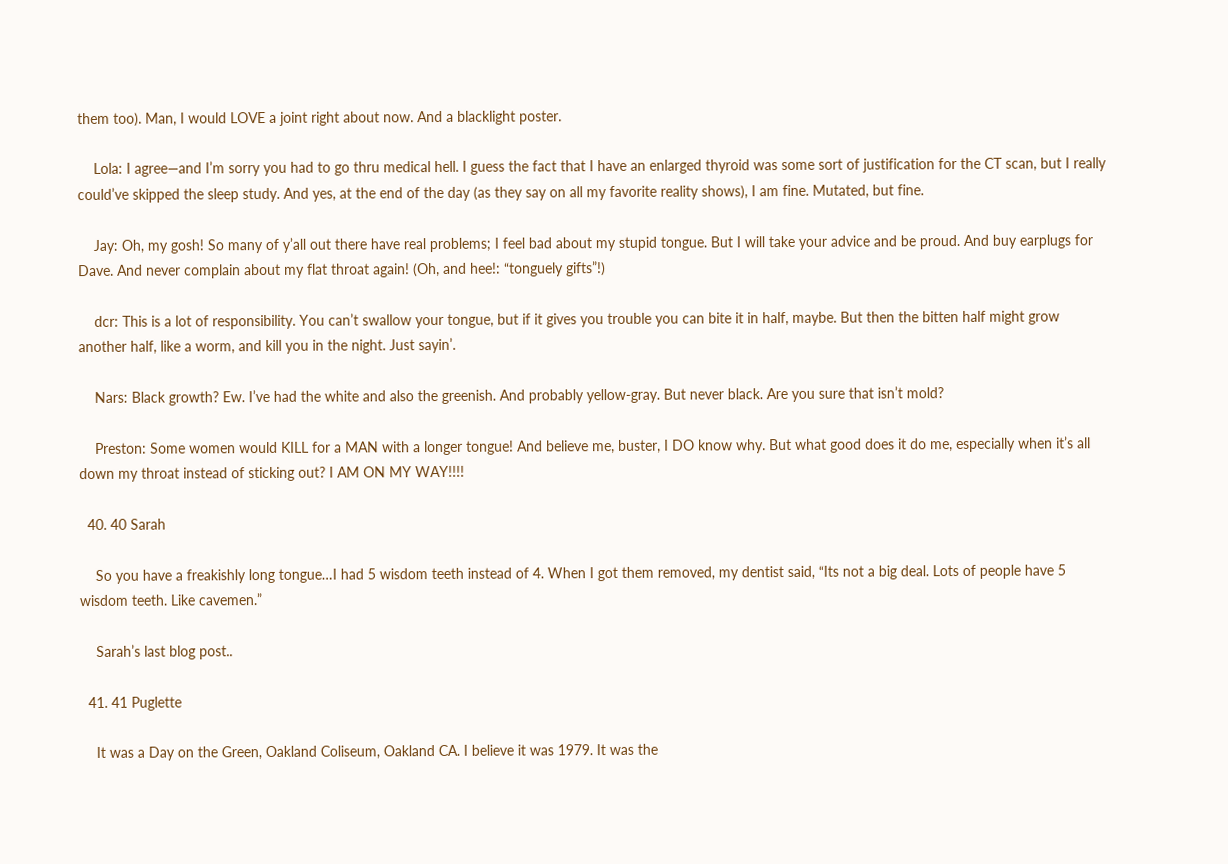them too). Man, I would LOVE a joint right about now. And a blacklight poster.

    Lola: I agree—and I’m sorry you had to go thru medical hell. I guess the fact that I have an enlarged thyroid was some sort of justification for the CT scan, but I really could’ve skipped the sleep study. And yes, at the end of the day (as they say on all my favorite reality shows), I am fine. Mutated, but fine.

    Jay: Oh, my gosh! So many of y’all out there have real problems; I feel bad about my stupid tongue. But I will take your advice and be proud. And buy earplugs for Dave. And never complain about my flat throat again! (Oh, and hee!: “tonguely gifts”!)

    dcr: This is a lot of responsibility. You can’t swallow your tongue, but if it gives you trouble you can bite it in half, maybe. But then the bitten half might grow another half, like a worm, and kill you in the night. Just sayin’.

    Nars: Black growth? Ew. I’ve had the white and also the greenish. And probably yellow-gray. But never black. Are you sure that isn’t mold?

    Preston: Some women would KILL for a MAN with a longer tongue! And believe me, buster, I DO know why. But what good does it do me, especially when it’s all down my throat instead of sticking out? I AM ON MY WAY!!!!

  40. 40 Sarah

    So you have a freakishly long tongue…I had 5 wisdom teeth instead of 4. When I got them removed, my dentist said, “Its not a big deal. Lots of people have 5 wisdom teeth. Like cavemen.”

    Sarah’s last blog post..

  41. 41 Puglette

    It was a Day on the Green, Oakland Coliseum, Oakland CA. I believe it was 1979. It was the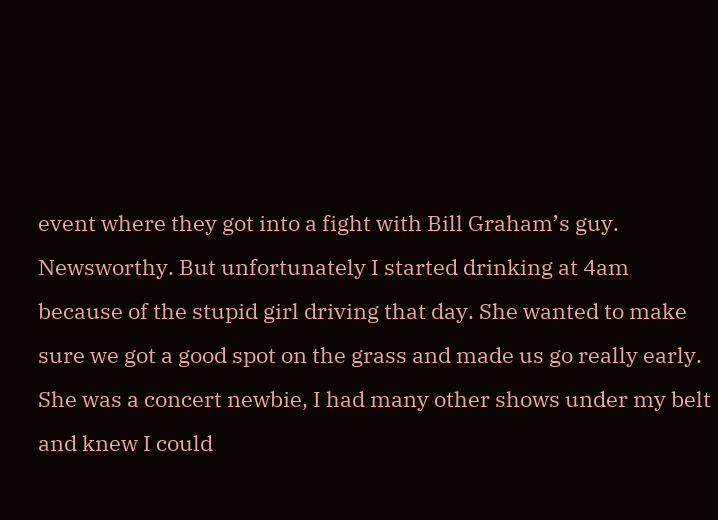event where they got into a fight with Bill Graham’s guy. Newsworthy. But unfortunately I started drinking at 4am because of the stupid girl driving that day. She wanted to make sure we got a good spot on the grass and made us go really early. She was a concert newbie, I had many other shows under my belt and knew I could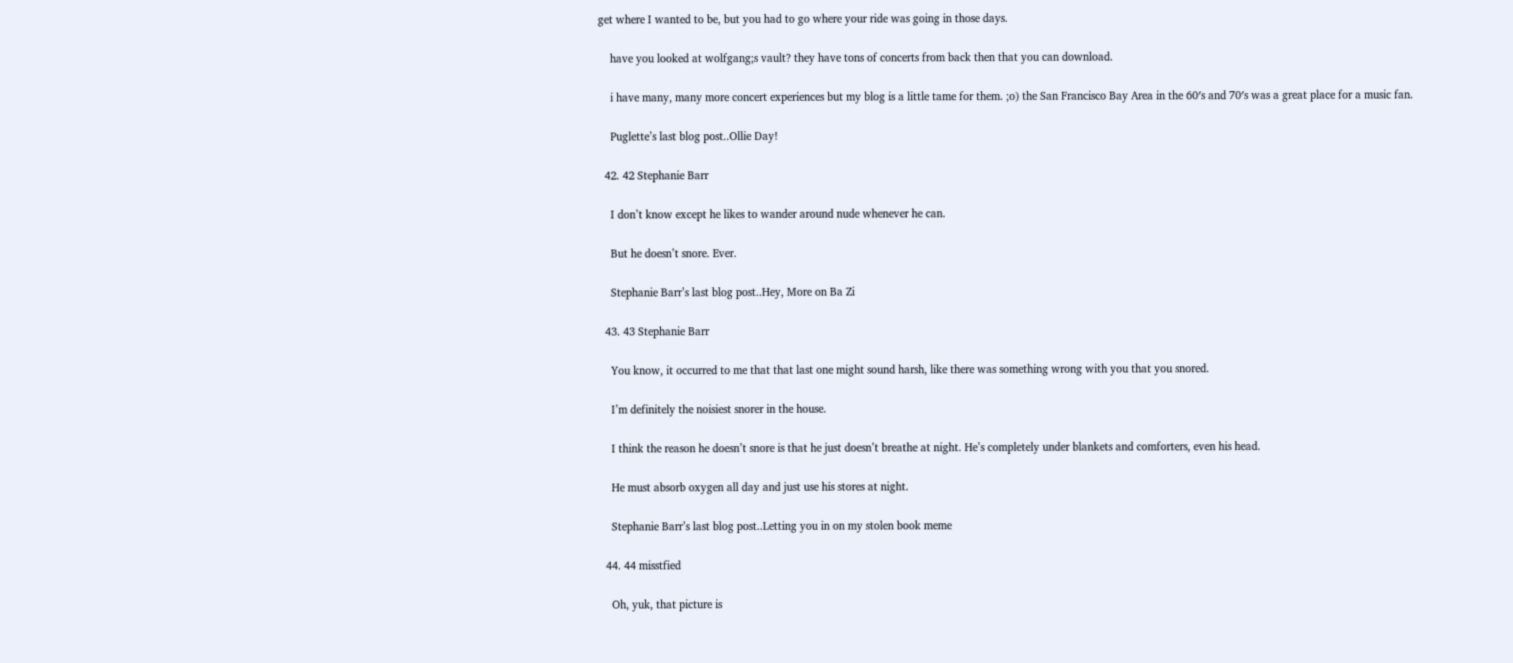get where I wanted to be, but you had to go where your ride was going in those days.

    have you looked at wolfgang;s vault? they have tons of concerts from back then that you can download.

    i have many, many more concert experiences but my blog is a little tame for them. ;o) the San Francisco Bay Area in the 60′s and 70′s was a great place for a music fan.

    Puglette’s last blog post..Ollie Day!

  42. 42 Stephanie Barr

    I don’t know except he likes to wander around nude whenever he can.

    But he doesn’t snore. Ever.

    Stephanie Barr’s last blog post..Hey, More on Ba Zi

  43. 43 Stephanie Barr

    You know, it occurred to me that that last one might sound harsh, like there was something wrong with you that you snored.

    I’m definitely the noisiest snorer in the house.

    I think the reason he doesn’t snore is that he just doesn’t breathe at night. He’s completely under blankets and comforters, even his head.

    He must absorb oxygen all day and just use his stores at night.

    Stephanie Barr’s last blog post..Letting you in on my stolen book meme

  44. 44 misstfied

    Oh, yuk, that picture is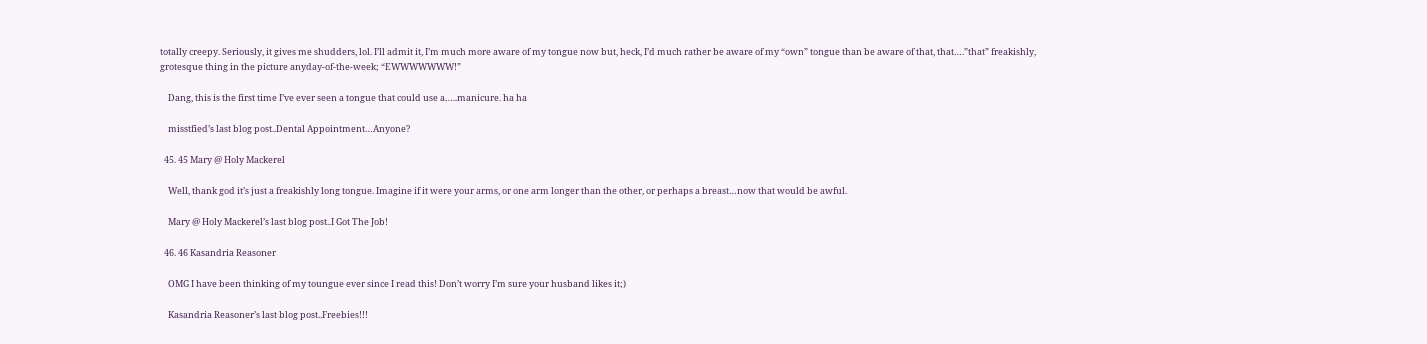totally creepy. Seriously, it gives me shudders, lol. I’ll admit it, I’m much more aware of my tongue now but, heck, I’d much rather be aware of my “own” tongue than be aware of that, that….”that” freakishly, grotesque thing in the picture anyday-of-the-week; “EWWWWWWW!”

    Dang, this is the first time I’ve ever seen a tongue that could use a…..manicure. ha ha

    misstfied’s last blog post..Dental Appointment…Anyone?

  45. 45 Mary @ Holy Mackerel

    Well, thank god it’s just a freakishly long tongue. Imagine if it were your arms, or one arm longer than the other, or perhaps a breast…now that would be awful.

    Mary @ Holy Mackerel’s last blog post..I Got The Job!

  46. 46 Kasandria Reasoner

    OMG I have been thinking of my toungue ever since I read this! Don’t worry I’m sure your husband likes it;)

    Kasandria Reasoner’s last blog post..Freebies!!!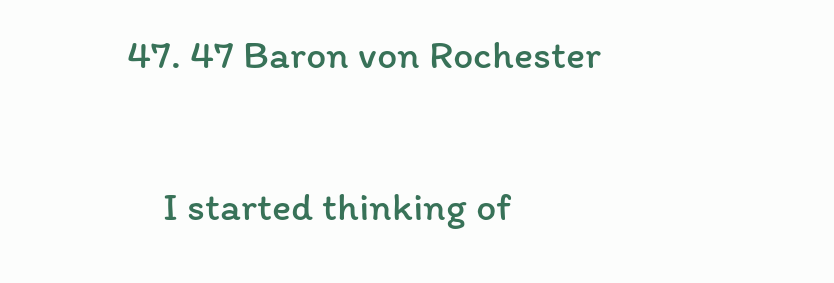47. 47 Baron von Rochester

    I started thinking of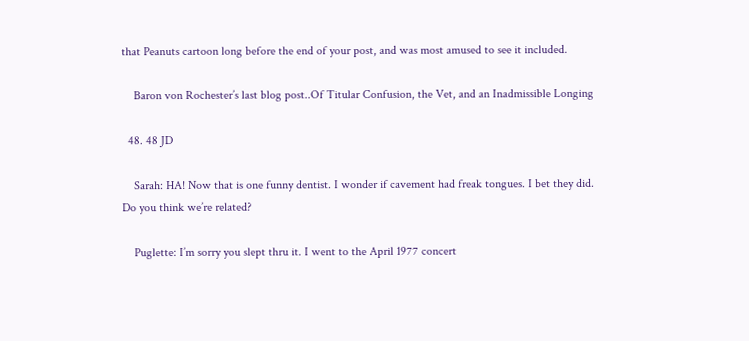that Peanuts cartoon long before the end of your post, and was most amused to see it included.

    Baron von Rochester’s last blog post..Of Titular Confusion, the Vet, and an Inadmissible Longing

  48. 48 JD

    Sarah: HA! Now that is one funny dentist. I wonder if cavement had freak tongues. I bet they did. Do you think we’re related?

    Puglette: I’m sorry you slept thru it. I went to the April 1977 concert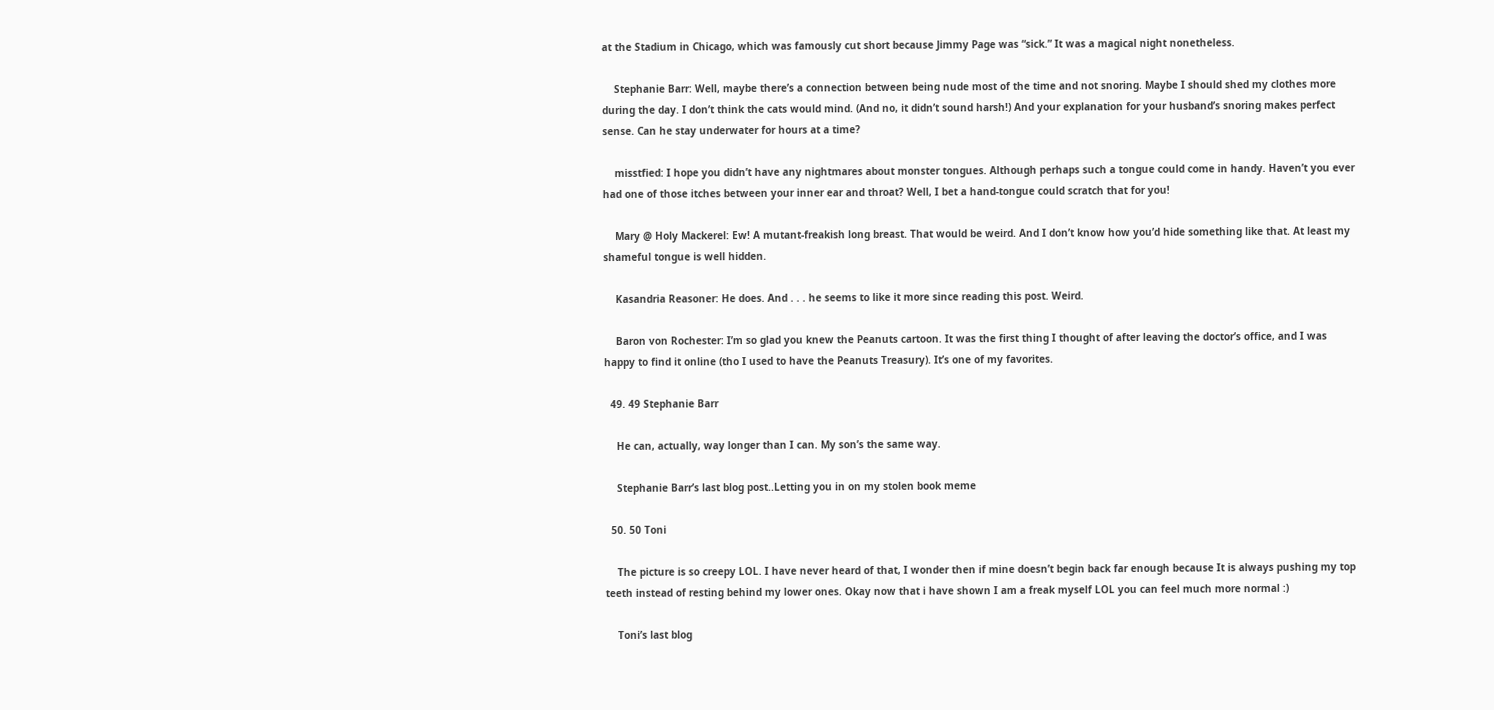at the Stadium in Chicago, which was famously cut short because Jimmy Page was “sick.” It was a magical night nonetheless.

    Stephanie Barr: Well, maybe there’s a connection between being nude most of the time and not snoring. Maybe I should shed my clothes more during the day. I don’t think the cats would mind. (And no, it didn’t sound harsh!) And your explanation for your husband’s snoring makes perfect sense. Can he stay underwater for hours at a time?

    misstfied: I hope you didn’t have any nightmares about monster tongues. Although perhaps such a tongue could come in handy. Haven’t you ever had one of those itches between your inner ear and throat? Well, I bet a hand-tongue could scratch that for you!

    Mary @ Holy Mackerel: Ew! A mutant-freakish long breast. That would be weird. And I don’t know how you’d hide something like that. At least my shameful tongue is well hidden.

    Kasandria Reasoner: He does. And . . . he seems to like it more since reading this post. Weird.

    Baron von Rochester: I’m so glad you knew the Peanuts cartoon. It was the first thing I thought of after leaving the doctor’s office, and I was happy to find it online (tho I used to have the Peanuts Treasury). It’s one of my favorites.

  49. 49 Stephanie Barr

    He can, actually, way longer than I can. My son’s the same way.

    Stephanie Barr’s last blog post..Letting you in on my stolen book meme

  50. 50 Toni

    The picture is so creepy LOL. I have never heard of that, I wonder then if mine doesn’t begin back far enough because It is always pushing my top teeth instead of resting behind my lower ones. Okay now that i have shown I am a freak myself LOL you can feel much more normal :)

    Toni’s last blog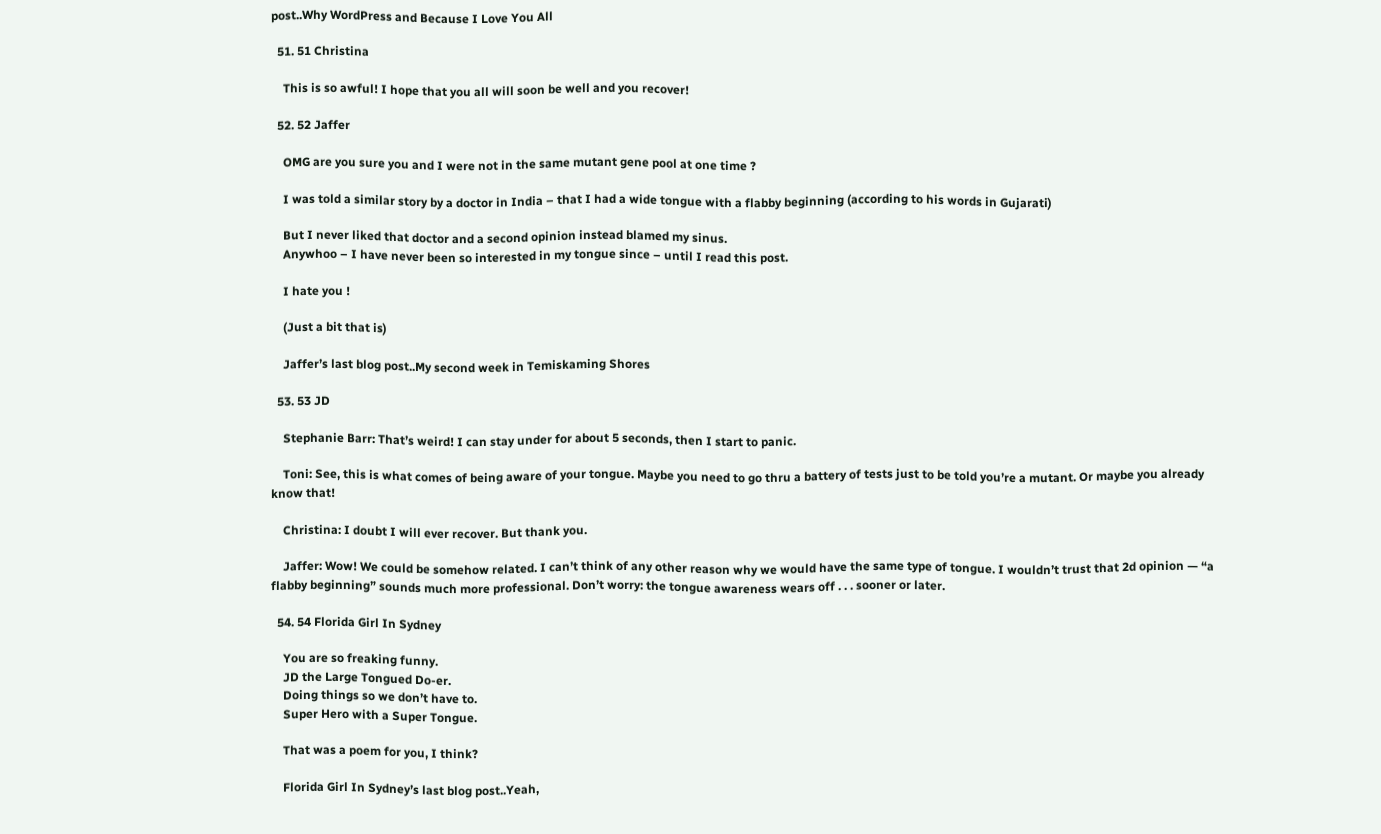post..Why WordPress and Because I Love You All

  51. 51 Christina

    This is so awful! I hope that you all will soon be well and you recover!

  52. 52 Jaffer

    OMG are you sure you and I were not in the same mutant gene pool at one time ?

    I was told a similar story by a doctor in India – that I had a wide tongue with a flabby beginning (according to his words in Gujarati)

    But I never liked that doctor and a second opinion instead blamed my sinus.
    Anywhoo – I have never been so interested in my tongue since – until I read this post.

    I hate you !

    (Just a bit that is)

    Jaffer’s last blog post..My second week in Temiskaming Shores

  53. 53 JD

    Stephanie Barr: That’s weird! I can stay under for about 5 seconds, then I start to panic.

    Toni: See, this is what comes of being aware of your tongue. Maybe you need to go thru a battery of tests just to be told you’re a mutant. Or maybe you already know that!

    Christina: I doubt I will ever recover. But thank you.

    Jaffer: Wow! We could be somehow related. I can’t think of any other reason why we would have the same type of tongue. I wouldn’t trust that 2d opinion — “a flabby beginning” sounds much more professional. Don’t worry: the tongue awareness wears off . . . sooner or later.

  54. 54 Florida Girl In Sydney

    You are so freaking funny.
    JD the Large Tongued Do-er.
    Doing things so we don’t have to.
    Super Hero with a Super Tongue.

    That was a poem for you, I think?

    Florida Girl In Sydney’s last blog post..Yeah,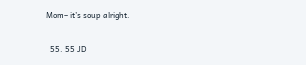Mom– it’s soup alright.

  55. 55 JD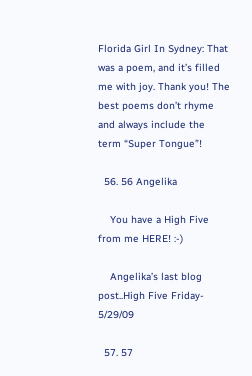Florida Girl In Sydney: That was a poem, and it’s filled me with joy. Thank you! The best poems don’t rhyme and always include the term “Super Tongue”!

  56. 56 Angelika

    You have a High Five from me HERE! :-)

    Angelika’s last blog post..High Five Friday- 5/29/09

  57. 57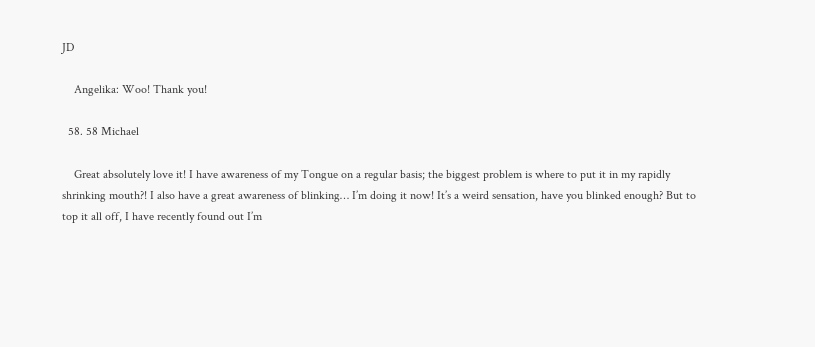JD

    Angelika: Woo! Thank you!

  58. 58 Michael

    Great absolutely love it! I have awareness of my Tongue on a regular basis; the biggest problem is where to put it in my rapidly shrinking mouth?! I also have a great awareness of blinking… I’m doing it now! It’s a weird sensation, have you blinked enough? But to top it all off, I have recently found out I’m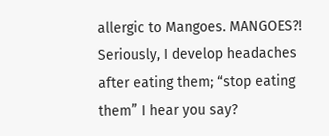allergic to Mangoes. MANGOES?! Seriously, I develop headaches after eating them; “stop eating them” I hear you say?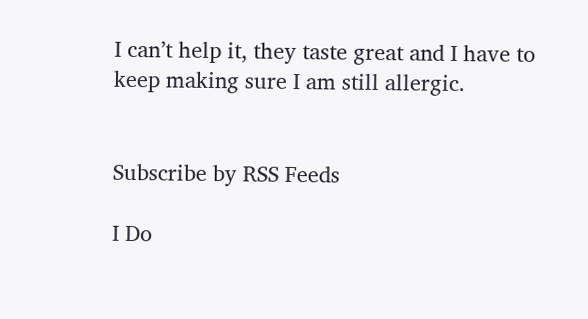I can’t help it, they taste great and I have to keep making sure I am still allergic.


Subscribe by RSS Feeds

I Do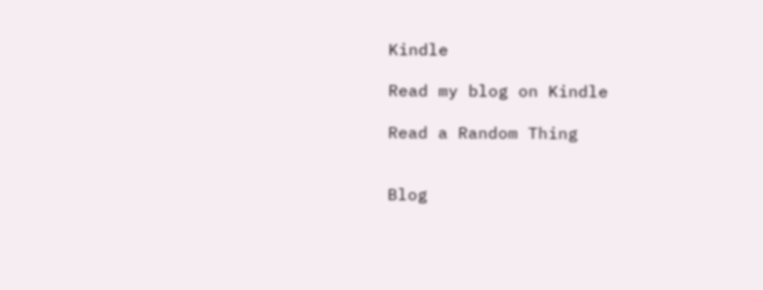Kindle

Read my blog on Kindle

Read a Random Thing


Blog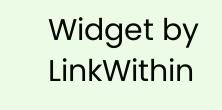Widget by LinkWithin